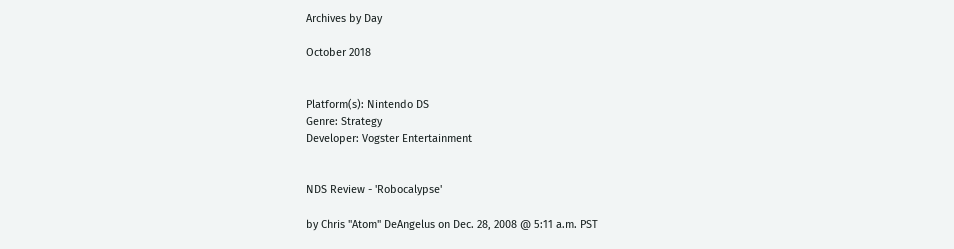Archives by Day

October 2018


Platform(s): Nintendo DS
Genre: Strategy
Developer: Vogster Entertainment


NDS Review - 'Robocalypse'

by Chris "Atom" DeAngelus on Dec. 28, 2008 @ 5:11 a.m. PST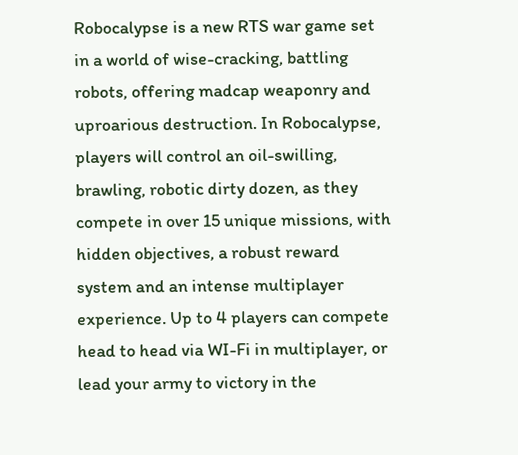Robocalypse is a new RTS war game set in a world of wise-cracking, battling robots, offering madcap weaponry and uproarious destruction. In Robocalypse, players will control an oil-swilling, brawling, robotic dirty dozen, as they compete in over 15 unique missions, with hidden objectives, a robust reward system and an intense multiplayer experience. Up to 4 players can compete head to head via WI-Fi in multiplayer, or lead your army to victory in the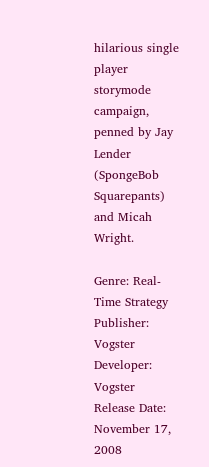hilarious single player storymode campaign, penned by Jay Lender (SpongeBob Squarepants) and Micah Wright.

Genre: Real-Time Strategy
Publisher: Vogster
Developer: Vogster
Release Date: November 17, 2008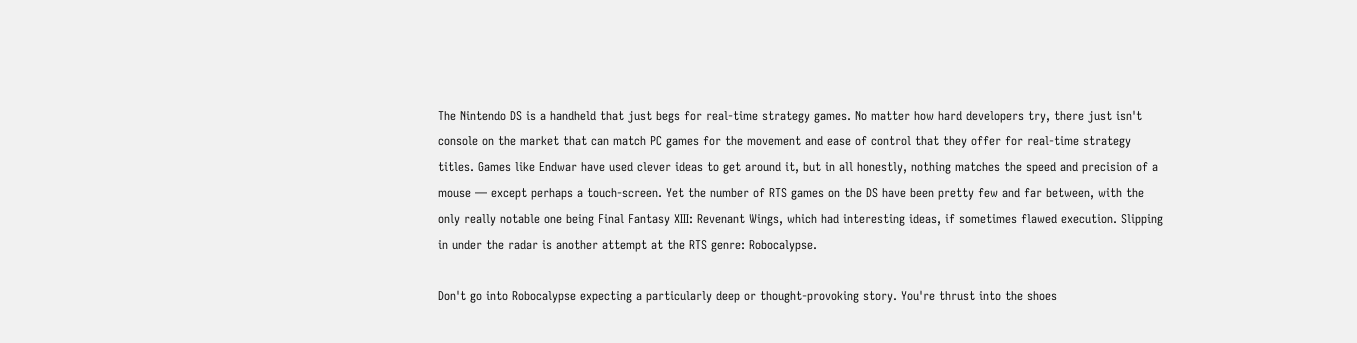The Nintendo DS is a handheld that just begs for real-time strategy games. No matter how hard developers try, there just isn't console on the market that can match PC games for the movement and ease of control that they offer for real-time strategy titles. Games like Endwar have used clever ideas to get around it, but in all honestly, nothing matches the speed and precision of a mouse — except perhaps a touch-screen. Yet the number of RTS games on the DS have been pretty few and far between, with the only really notable one being Final Fantasy XIII: Revenant Wings, which had interesting ideas, if sometimes flawed execution. Slipping in under the radar is another attempt at the RTS genre: Robocalypse.

Don't go into Robocalypse expecting a particularly deep or thought-provoking story. You're thrust into the shoes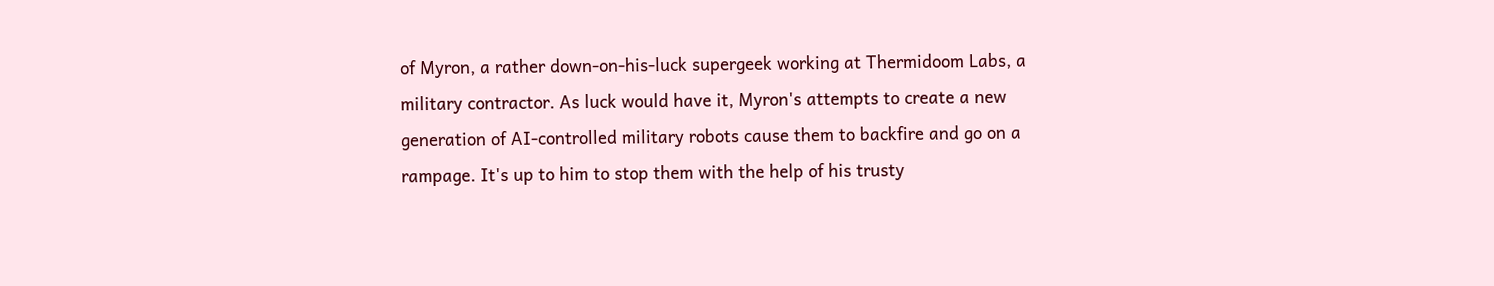of Myron, a rather down-on-his-luck supergeek working at Thermidoom Labs, a military contractor. As luck would have it, Myron's attempts to create a new generation of AI-controlled military robots cause them to backfire and go on a rampage. It's up to him to stop them with the help of his trusty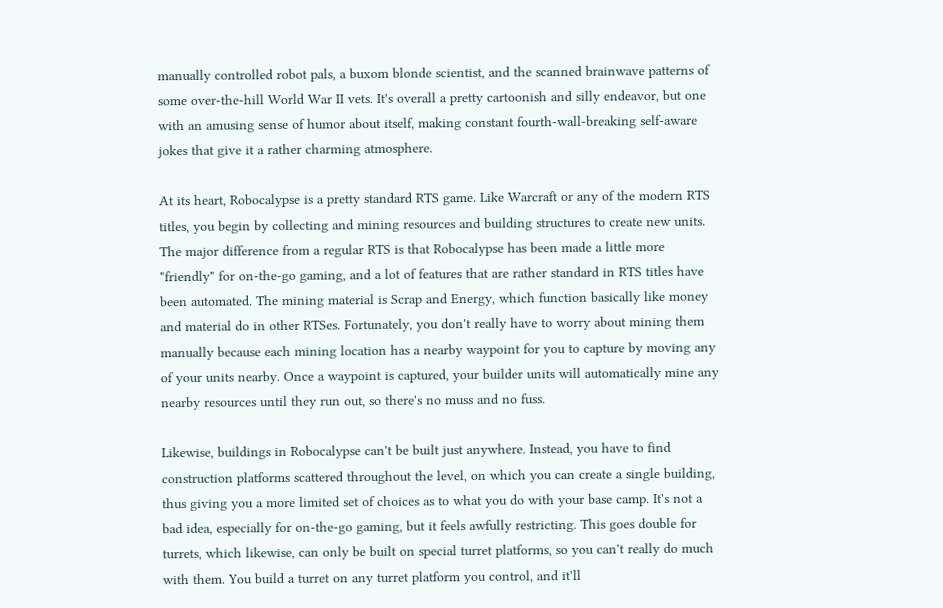manually controlled robot pals, a buxom blonde scientist, and the scanned brainwave patterns of some over-the-hill World War II vets. It's overall a pretty cartoonish and silly endeavor, but one with an amusing sense of humor about itself, making constant fourth-wall-breaking self-aware jokes that give it a rather charming atmosphere.

At its heart, Robocalypse is a pretty standard RTS game. Like Warcraft or any of the modern RTS titles, you begin by collecting and mining resources and building structures to create new units. The major difference from a regular RTS is that Robocalypse has been made a little more "friendly" for on-the-go gaming, and a lot of features that are rather standard in RTS titles have been automated. The mining material is Scrap and Energy, which function basically like money and material do in other RTSes. Fortunately, you don't really have to worry about mining them manually because each mining location has a nearby waypoint for you to capture by moving any of your units nearby. Once a waypoint is captured, your builder units will automatically mine any nearby resources until they run out, so there's no muss and no fuss.

Likewise, buildings in Robocalypse can't be built just anywhere. Instead, you have to find construction platforms scattered throughout the level, on which you can create a single building, thus giving you a more limited set of choices as to what you do with your base camp. It's not a bad idea, especially for on-the-go gaming, but it feels awfully restricting. This goes double for turrets, which likewise, can only be built on special turret platforms, so you can't really do much with them. You build a turret on any turret platform you control, and it'll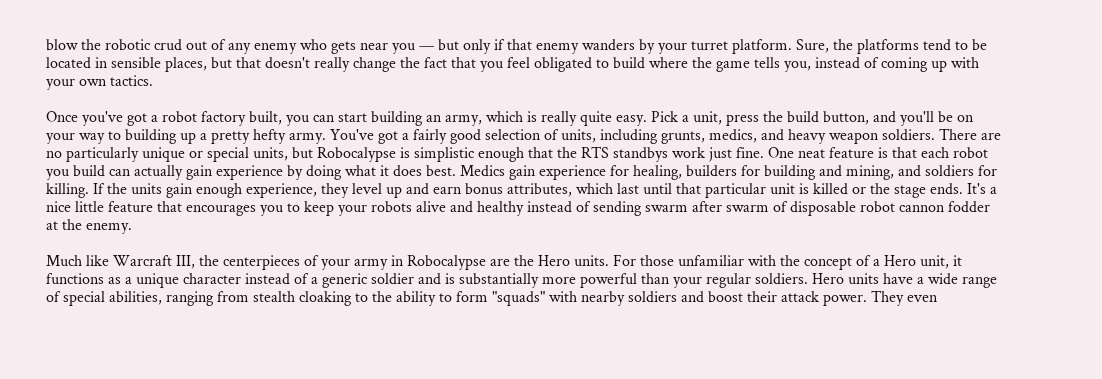blow the robotic crud out of any enemy who gets near you — but only if that enemy wanders by your turret platform. Sure, the platforms tend to be located in sensible places, but that doesn't really change the fact that you feel obligated to build where the game tells you, instead of coming up with your own tactics.

Once you've got a robot factory built, you can start building an army, which is really quite easy. Pick a unit, press the build button, and you'll be on your way to building up a pretty hefty army. You've got a fairly good selection of units, including grunts, medics, and heavy weapon soldiers. There are no particularly unique or special units, but Robocalypse is simplistic enough that the RTS standbys work just fine. One neat feature is that each robot you build can actually gain experience by doing what it does best. Medics gain experience for healing, builders for building and mining, and soldiers for killing. If the units gain enough experience, they level up and earn bonus attributes, which last until that particular unit is killed or the stage ends. It's a nice little feature that encourages you to keep your robots alive and healthy instead of sending swarm after swarm of disposable robot cannon fodder at the enemy.

Much like Warcraft III, the centerpieces of your army in Robocalypse are the Hero units. For those unfamiliar with the concept of a Hero unit, it functions as a unique character instead of a generic soldier and is substantially more powerful than your regular soldiers. Hero units have a wide range of special abilities, ranging from stealth cloaking to the ability to form "squads" with nearby soldiers and boost their attack power. They even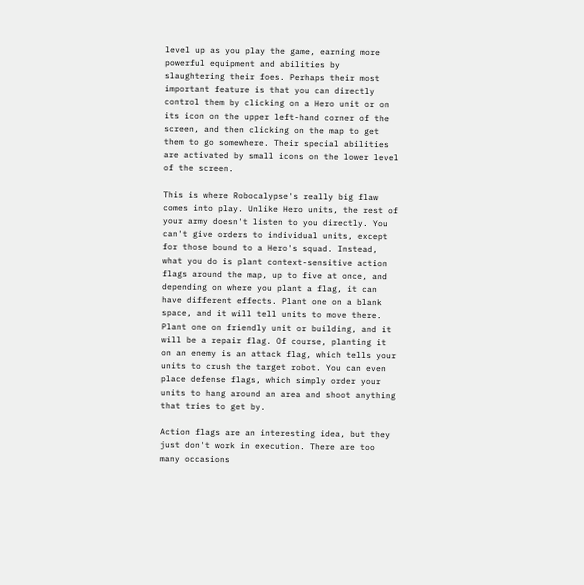level up as you play the game, earning more powerful equipment and abilities by slaughtering their foes. Perhaps their most important feature is that you can directly control them by clicking on a Hero unit or on its icon on the upper left-hand corner of the screen, and then clicking on the map to get them to go somewhere. Their special abilities are activated by small icons on the lower level of the screen.

This is where Robocalypse's really big flaw comes into play. Unlike Hero units, the rest of your army doesn't listen to you directly. You can't give orders to individual units, except for those bound to a Hero's squad. Instead, what you do is plant context-sensitive action flags around the map, up to five at once, and depending on where you plant a flag, it can have different effects. Plant one on a blank space, and it will tell units to move there. Plant one on friendly unit or building, and it will be a repair flag. Of course, planting it on an enemy is an attack flag, which tells your units to crush the target robot. You can even place defense flags, which simply order your units to hang around an area and shoot anything that tries to get by.

Action flags are an interesting idea, but they just don't work in execution. There are too many occasions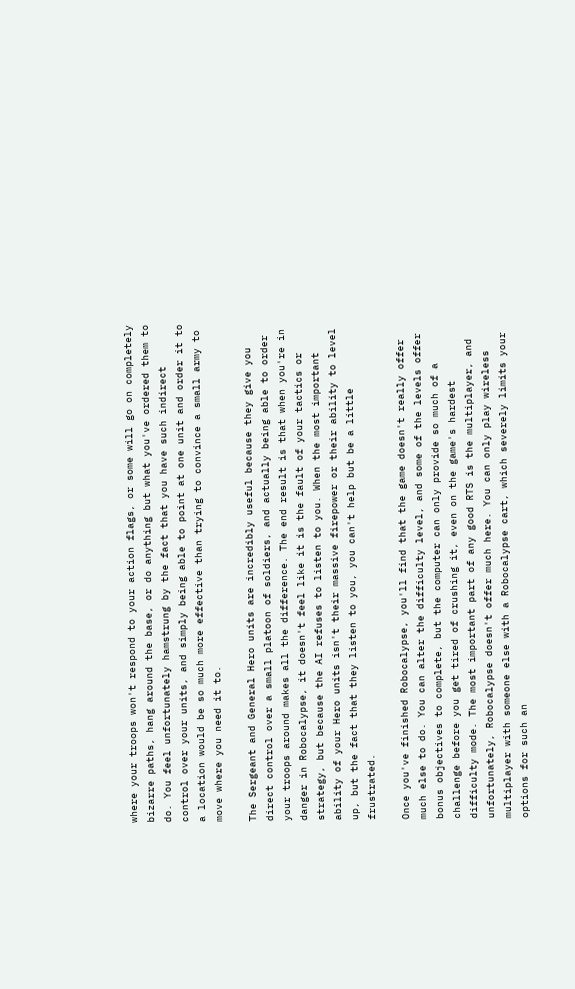where your troops won't respond to your action flags, or some will go on completely bizarre paths, hang around the base, or do anything but what you've ordered them to do. You feel unfortunately hamstrung by the fact that you have such indirect control over your units, and simply being able to point at one unit and order it to a location would be so much more effective than trying to convince a small army to move where you need it to.

The Sergeant and General Hero units are incredibly useful because they give you direct control over a small platoon of soldiers, and actually being able to order your troops around makes all the difference. The end result is that when you're in danger in Robocalypse, it doesn't feel like it is the fault of your tactics or strategy, but because the AI refuses to listen to you. When the most important ability of your Hero units isn't their massive firepower or their ability to level up, but the fact that they listen to you, you can't help but be a little frustrated.

Once you've finished Robocalypse, you'll find that the game doesn't really offer much else to do. You can alter the difficulty level, and some of the levels offer bonus objectives to complete, but the computer can only provide so much of a challenge before you get tired of crushing it, even on the game's hardest difficulty mode. The most important part of any good RTS is the multiplayer, and unfortunately, Robocalypse doesn't offer much here. You can only play wireless multiplayer with someone else with a Robocalypse cart, which severely limits your options for such an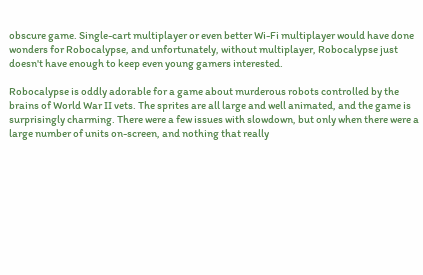obscure game. Single-cart multiplayer or even better Wi-Fi multiplayer would have done wonders for Robocalypse, and unfortunately, without multiplayer, Robocalypse just doesn't have enough to keep even young gamers interested.

Robocalypse is oddly adorable for a game about murderous robots controlled by the brains of World War II vets. The sprites are all large and well animated, and the game is surprisingly charming. There were a few issues with slowdown, but only when there were a large number of units on-screen, and nothing that really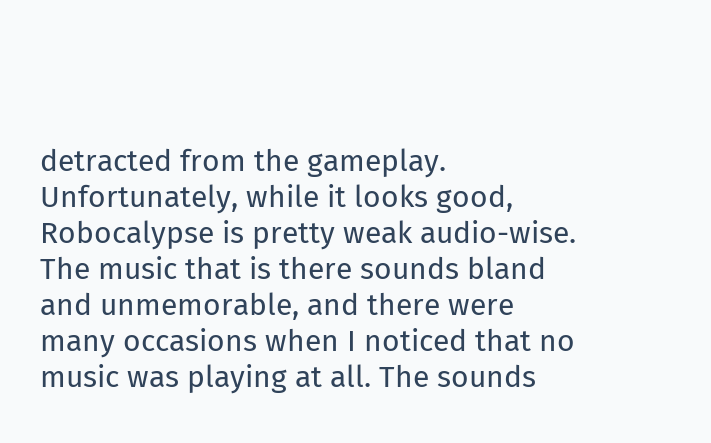detracted from the gameplay. Unfortunately, while it looks good, Robocalypse is pretty weak audio-wise. The music that is there sounds bland and unmemorable, and there were many occasions when I noticed that no music was playing at all. The sounds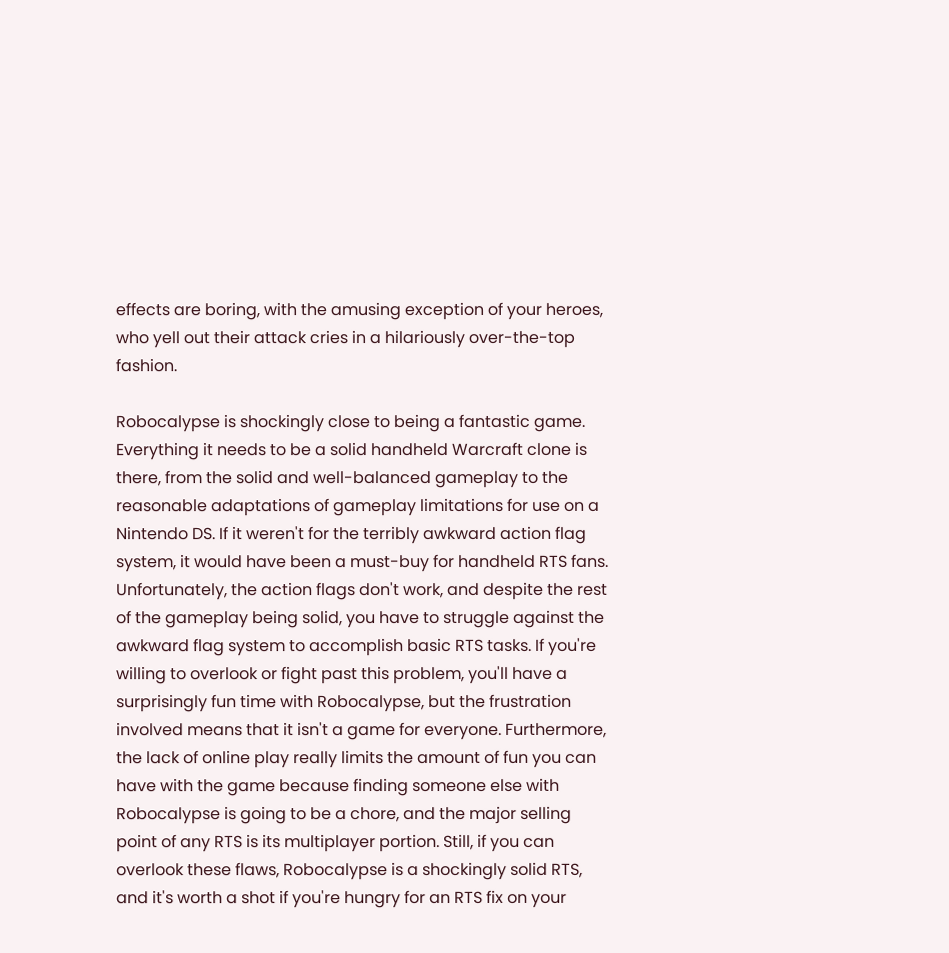effects are boring, with the amusing exception of your heroes, who yell out their attack cries in a hilariously over-the-top fashion.

Robocalypse is shockingly close to being a fantastic game. Everything it needs to be a solid handheld Warcraft clone is there, from the solid and well-balanced gameplay to the reasonable adaptations of gameplay limitations for use on a Nintendo DS. If it weren't for the terribly awkward action flag system, it would have been a must-buy for handheld RTS fans. Unfortunately, the action flags don't work, and despite the rest of the gameplay being solid, you have to struggle against the awkward flag system to accomplish basic RTS tasks. If you're willing to overlook or fight past this problem, you'll have a surprisingly fun time with Robocalypse, but the frustration involved means that it isn't a game for everyone. Furthermore, the lack of online play really limits the amount of fun you can have with the game because finding someone else with Robocalypse is going to be a chore, and the major selling point of any RTS is its multiplayer portion. Still, if you can overlook these flaws, Robocalypse is a shockingly solid RTS, and it's worth a shot if you're hungry for an RTS fix on your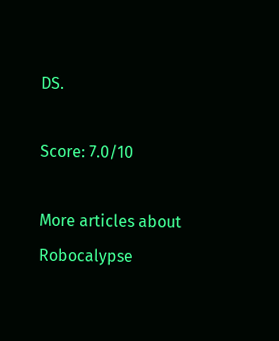DS.

Score: 7.0/10

More articles about Robocalypse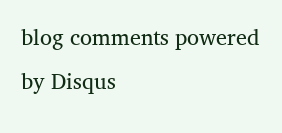blog comments powered by Disqus